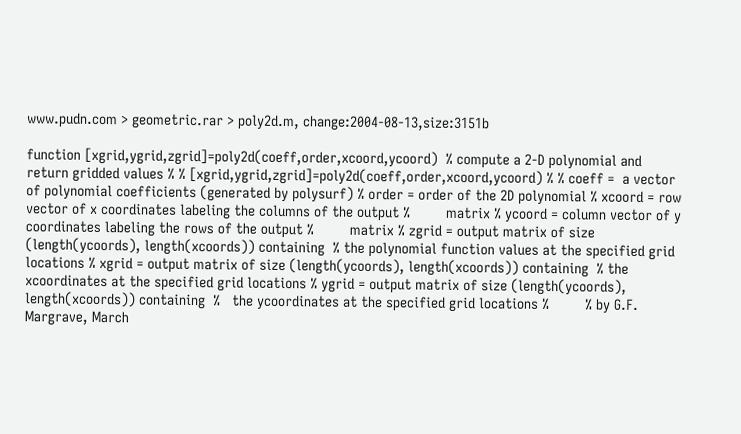www.pudn.com > geometric.rar > poly2d.m, change:2004-08-13,size:3151b

function [xgrid,ygrid,zgrid]=poly2d(coeff,order,xcoord,ycoord)  % compute a 2-D polynomial and return gridded values % % [xgrid,ygrid,zgrid]=poly2d(coeff,order,xcoord,ycoord) % % coeff =  a vector of polynomial coefficients (generated by polysurf) % order = order of the 2D polynomial % xcoord = row vector of x coordinates labeling the columns of the output %         matrix % ycoord = column vector of y coordinates labeling the rows of the output %         matrix % zgrid = output matrix of size (length(ycoords), length(xcoords)) containing  % the polynomial function values at the specified grid locations % xgrid = output matrix of size (length(ycoords), length(xcoords)) containing  % the xcoordinates at the specified grid locations % ygrid = output matrix of size (length(ycoords), length(xcoords)) containing  %   the ycoordinates at the specified grid locations %         % by G.F. Margrave, March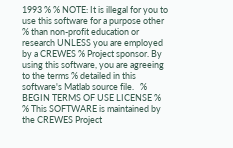1993 % % NOTE: It is illegal for you to use this software for a purpose other % than non-profit education or research UNLESS you are employed by a CREWES % Project sponsor. By using this software, you are agreeing to the terms % detailed in this software's Matlab source file.   % BEGIN TERMS OF USE LICENSE % % This SOFTWARE is maintained by the CREWES Project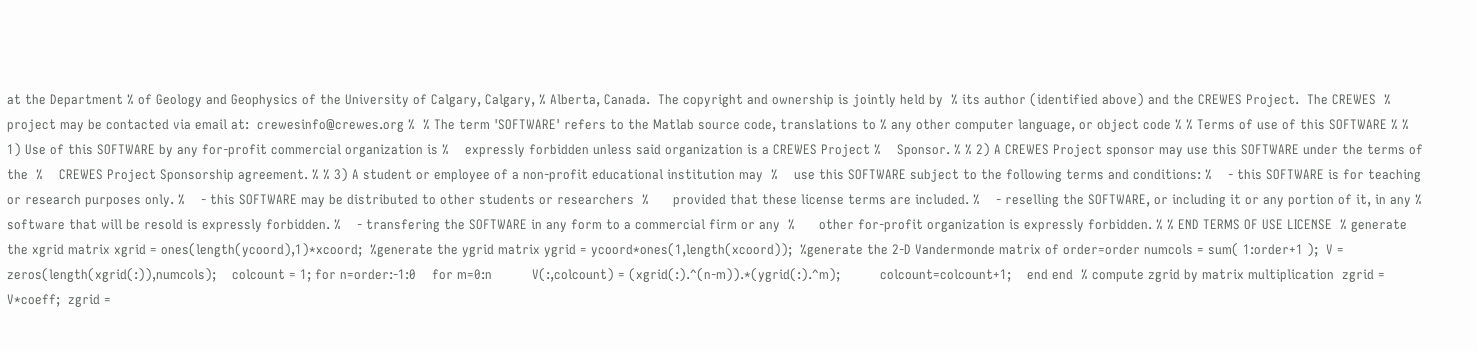at the Department % of Geology and Geophysics of the University of Calgary, Calgary, % Alberta, Canada.  The copyright and ownership is jointly held by  % its author (identified above) and the CREWES Project.  The CREWES  % project may be contacted via email at:  crewesinfo@crewes.org %  % The term 'SOFTWARE' refers to the Matlab source code, translations to % any other computer language, or object code % % Terms of use of this SOFTWARE % % 1) Use of this SOFTWARE by any for-profit commercial organization is %    expressly forbidden unless said organization is a CREWES Project %    Sponsor. % % 2) A CREWES Project sponsor may use this SOFTWARE under the terms of the  %    CREWES Project Sponsorship agreement. % % 3) A student or employee of a non-profit educational institution may  %    use this SOFTWARE subject to the following terms and conditions: %    - this SOFTWARE is for teaching or research purposes only. %    - this SOFTWARE may be distributed to other students or researchers  %      provided that these license terms are included. %    - reselling the SOFTWARE, or including it or any portion of it, in any %      software that will be resold is expressly forbidden. %    - transfering the SOFTWARE in any form to a commercial firm or any  %      other for-profit organization is expressly forbidden. % % END TERMS OF USE LICENSE  % generate the xgrid matrix xgrid = ones(length(ycoord),1)*xcoord;  %generate the ygrid matrix ygrid = ycoord*ones(1,length(xcoord));  %generate the 2-D Vandermonde matrix of order=order numcols = sum( 1:order+1 );  V = zeros(length(xgrid(:)),numcols);    colcount = 1; for n=order:-1:0    for m=0:n          V(:,colcount) = (xgrid(:).^(n-m)).*(ygrid(:).^m);          colcount=colcount+1;    end end  % compute zgrid by matrix multiplication  zgrid = V*coeff;  zgrid =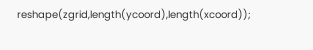reshape(zgrid,length(ycoord),length(xcoord));